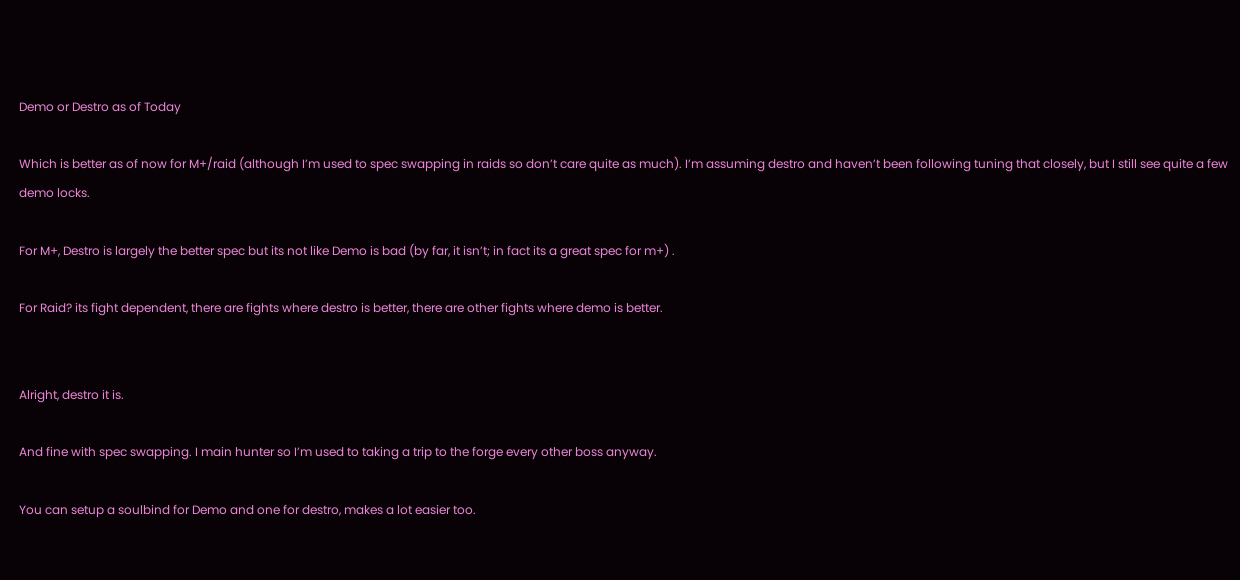Demo or Destro as of Today

Which is better as of now for M+/raid (although I’m used to spec swapping in raids so don’t care quite as much). I’m assuming destro and haven’t been following tuning that closely, but I still see quite a few demo locks.

For M+, Destro is largely the better spec but its not like Demo is bad (by far, it isn’t; in fact its a great spec for m+) .

For Raid? its fight dependent, there are fights where destro is better, there are other fights where demo is better.


Alright, destro it is.

And fine with spec swapping. I main hunter so I’m used to taking a trip to the forge every other boss anyway.

You can setup a soulbind for Demo and one for destro, makes a lot easier too.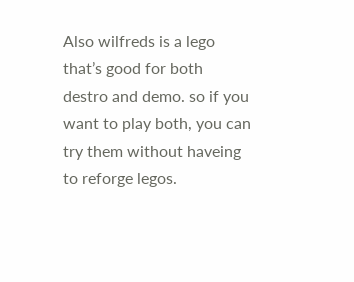Also wilfreds is a lego that’s good for both destro and demo. so if you want to play both, you can try them without haveing to reforge legos.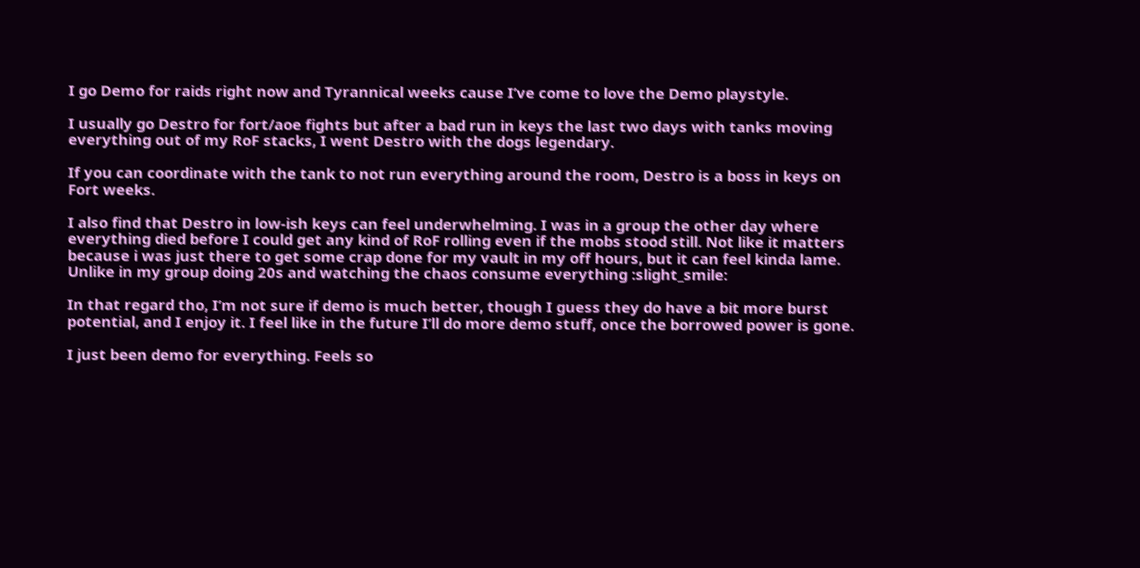I go Demo for raids right now and Tyrannical weeks cause I’ve come to love the Demo playstyle.

I usually go Destro for fort/aoe fights but after a bad run in keys the last two days with tanks moving everything out of my RoF stacks, I went Destro with the dogs legendary.

If you can coordinate with the tank to not run everything around the room, Destro is a boss in keys on Fort weeks.

I also find that Destro in low-ish keys can feel underwhelming. I was in a group the other day where everything died before I could get any kind of RoF rolling even if the mobs stood still. Not like it matters because i was just there to get some crap done for my vault in my off hours, but it can feel kinda lame. Unlike in my group doing 20s and watching the chaos consume everything :slight_smile:

In that regard tho, I’m not sure if demo is much better, though I guess they do have a bit more burst potential, and I enjoy it. I feel like in the future I’ll do more demo stuff, once the borrowed power is gone.

I just been demo for everything. Feels so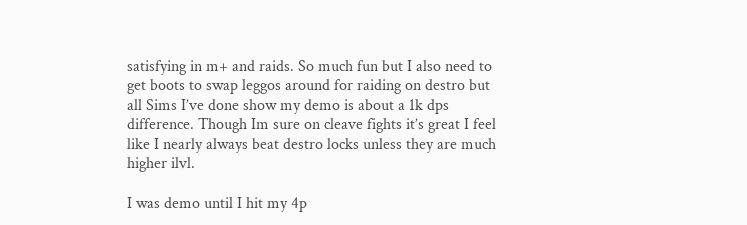satisfying in m+ and raids. So much fun but I also need to get boots to swap leggos around for raiding on destro but all Sims I’ve done show my demo is about a 1k dps difference. Though Im sure on cleave fights it’s great I feel like I nearly always beat destro locks unless they are much higher ilvl.

I was demo until I hit my 4p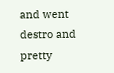and went destro and pretty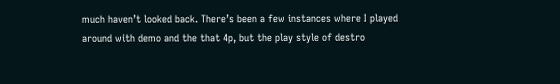much haven’t looked back. There’s been a few instances where I played around with demo and the that 4p, but the play style of destro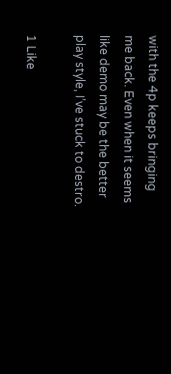with the 4p keeps bringing me back. Even when it seems like demo may be the better play style, I’ve stuck to destro.

1 Like